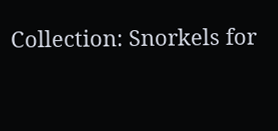Collection: Snorkels for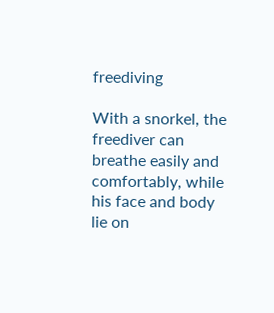freediving

With a snorkel, the freediver can breathe easily and comfortably, while his face and body lie on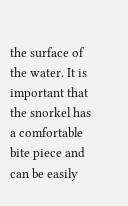the surface of the water. It is important that the snorkel has a comfortable bite piece and can be easily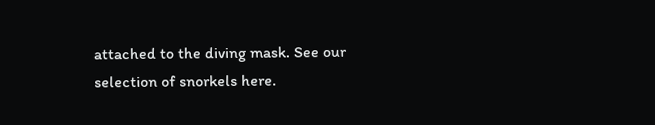attached to the diving mask. See our selection of snorkels here.